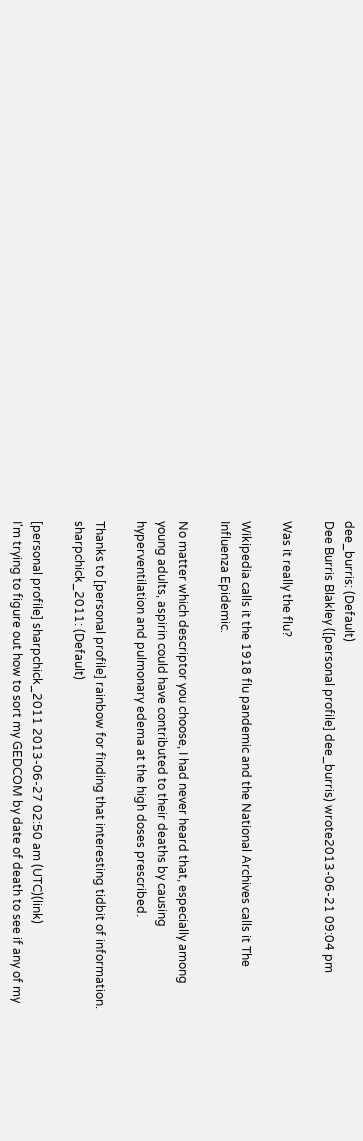dee_burris: (Default)
Dee Burris Blakley ([personal profile] dee_burris) wrote2013-06-21 09:04 pm

Was it really the flu?

Wikipedia calls it the 1918 flu pandemic and the National Archives calls it The Influenza Epidemic.

No matter which descriptor you choose, I had never heard that, especially among young adults, aspirin could have contributed to their deaths by causing hyperventilation and pulmonary edema at the high doses prescribed.

Thanks to [personal profile] rainbow for finding that interesting tidbit of information.
sharpchick_2011: (Default)

[personal profile] sharpchick_2011 2013-06-27 02:50 am (UTC)(link)
I'm trying to figure out how to sort my GEDCOM by date of death to see if any of my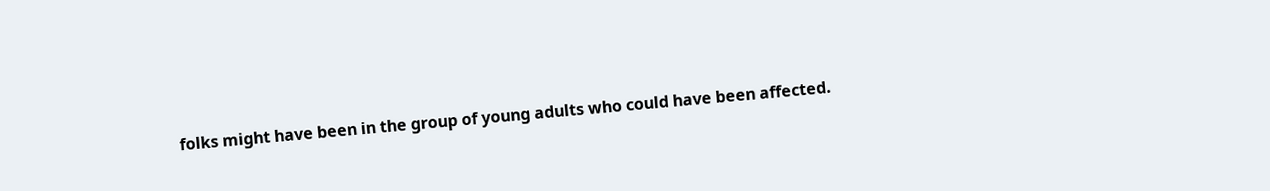folks might have been in the group of young adults who could have been affected.